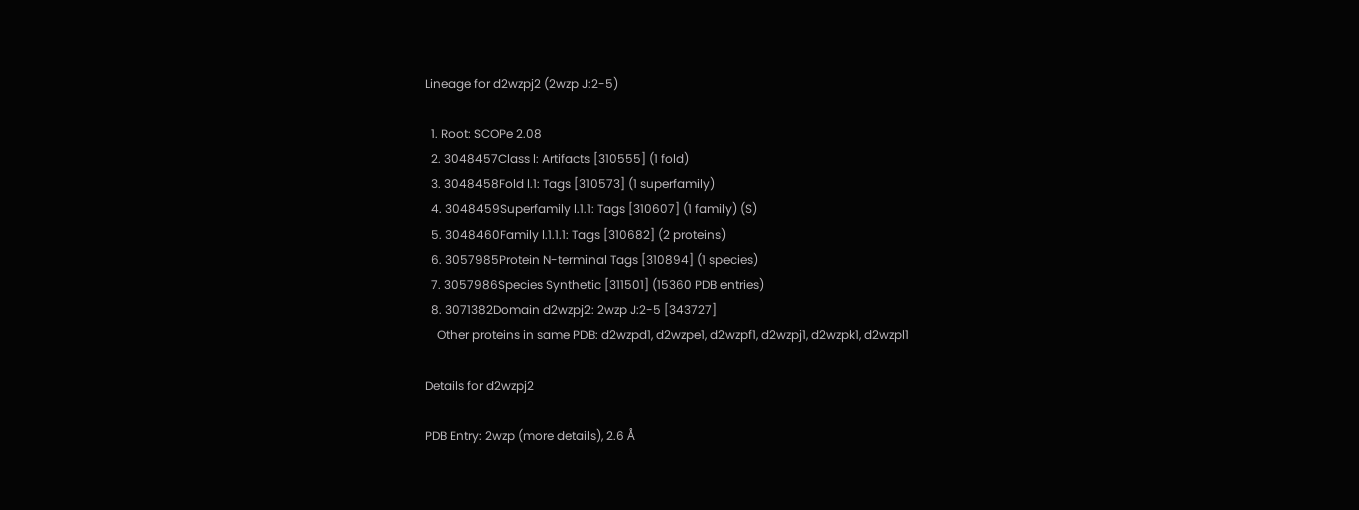Lineage for d2wzpj2 (2wzp J:2-5)

  1. Root: SCOPe 2.08
  2. 3048457Class l: Artifacts [310555] (1 fold)
  3. 3048458Fold l.1: Tags [310573] (1 superfamily)
  4. 3048459Superfamily l.1.1: Tags [310607] (1 family) (S)
  5. 3048460Family l.1.1.1: Tags [310682] (2 proteins)
  6. 3057985Protein N-terminal Tags [310894] (1 species)
  7. 3057986Species Synthetic [311501] (15360 PDB entries)
  8. 3071382Domain d2wzpj2: 2wzp J:2-5 [343727]
    Other proteins in same PDB: d2wzpd1, d2wzpe1, d2wzpf1, d2wzpj1, d2wzpk1, d2wzpl1

Details for d2wzpj2

PDB Entry: 2wzp (more details), 2.6 Å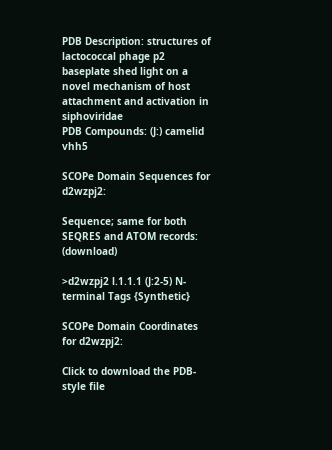PDB Description: structures of lactococcal phage p2 baseplate shed light on a novel mechanism of host attachment and activation in siphoviridae
PDB Compounds: (J:) camelid vhh5

SCOPe Domain Sequences for d2wzpj2:

Sequence; same for both SEQRES and ATOM records: (download)

>d2wzpj2 l.1.1.1 (J:2-5) N-terminal Tags {Synthetic}

SCOPe Domain Coordinates for d2wzpj2:

Click to download the PDB-style file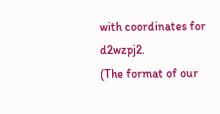with coordinates for d2wzpj2.
(The format of our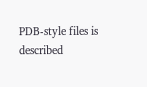PDB-style files is described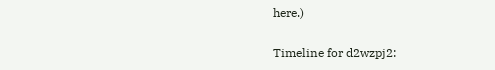here.)

Timeline for d2wzpj2: